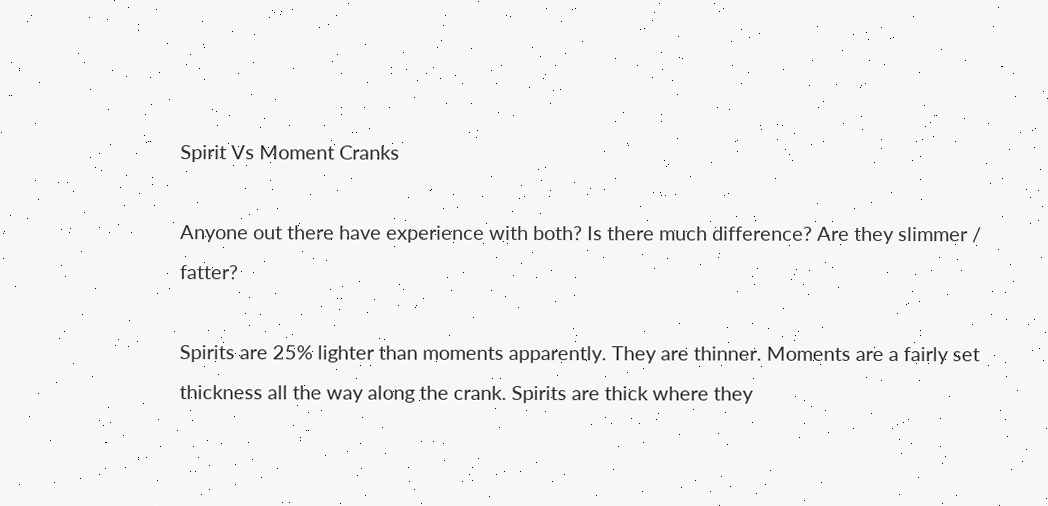Spirit Vs Moment Cranks

Anyone out there have experience with both? Is there much difference? Are they slimmer / fatter?

Spirits are 25% lighter than moments apparently. They are thinner. Moments are a fairly set thickness all the way along the crank. Spirits are thick where they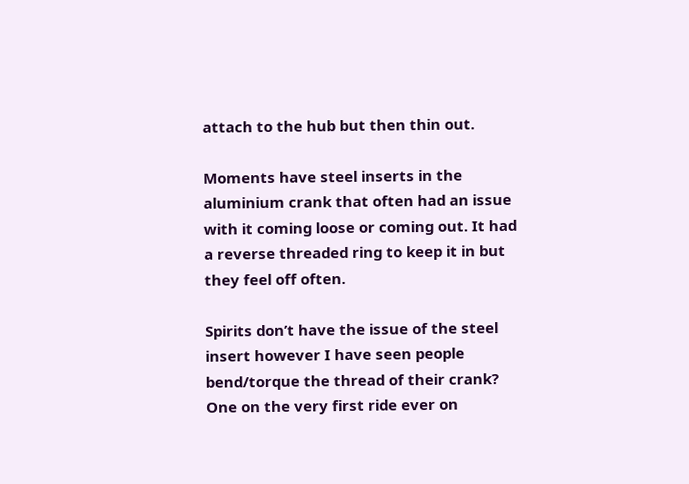attach to the hub but then thin out.

Moments have steel inserts in the aluminium crank that often had an issue with it coming loose or coming out. It had a reverse threaded ring to keep it in but they feel off often.

Spirits don’t have the issue of the steel insert however I have seen people bend/torque the thread of their crank? One on the very first ride ever on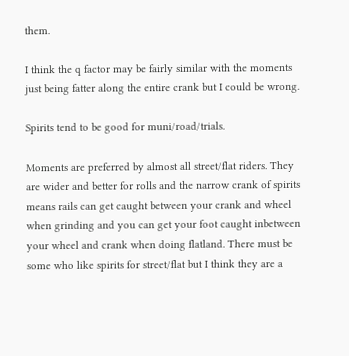them.

I think the q factor may be fairly similar with the moments just being fatter along the entire crank but I could be wrong.

Spirits tend to be good for muni/road/trials.

Moments are preferred by almost all street/flat riders. They are wider and better for rolls and the narrow crank of spirits means rails can get caught between your crank and wheel when grinding and you can get your foot caught inbetween your wheel and crank when doing flatland. There must be some who like spirits for street/flat but I think they are a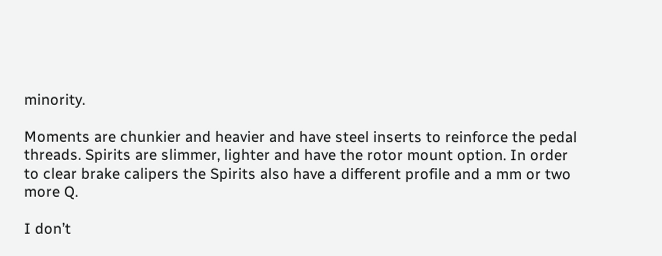minority.

Moments are chunkier and heavier and have steel inserts to reinforce the pedal threads. Spirits are slimmer, lighter and have the rotor mount option. In order to clear brake calipers the Spirits also have a different profile and a mm or two more Q.

I don’t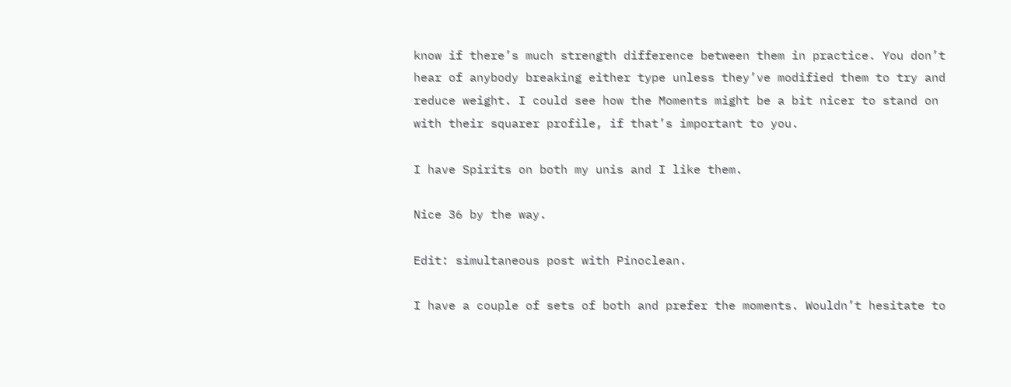know if there’s much strength difference between them in practice. You don’t hear of anybody breaking either type unless they’ve modified them to try and reduce weight. I could see how the Moments might be a bit nicer to stand on with their squarer profile, if that’s important to you.

I have Spirits on both my unis and I like them.

Nice 36 by the way.

Edit: simultaneous post with Pinoclean.

I have a couple of sets of both and prefer the moments. Wouldn’t hesitate to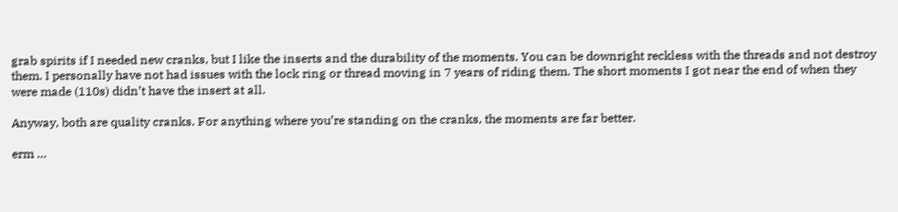grab spirits if I needed new cranks, but I like the inserts and the durability of the moments. You can be downright reckless with the threads and not destroy them. I personally have not had issues with the lock ring or thread moving in 7 years of riding them. The short moments I got near the end of when they were made (110s) didn’t have the insert at all.

Anyway, both are quality cranks. For anything where you’re standing on the cranks, the moments are far better.

erm …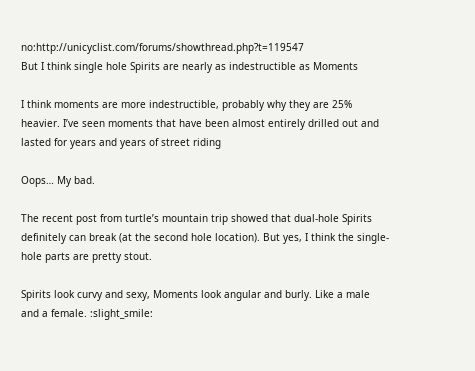no:http://unicyclist.com/forums/showthread.php?t=119547
But I think single hole Spirits are nearly as indestructible as Moments

I think moments are more indestructible, probably why they are 25% heavier. I’ve seen moments that have been almost entirely drilled out and lasted for years and years of street riding

Oops… My bad.

The recent post from turtle’s mountain trip showed that dual-hole Spirits definitely can break (at the second hole location). But yes, I think the single-hole parts are pretty stout.

Spirits look curvy and sexy, Moments look angular and burly. Like a male and a female. :slight_smile: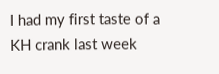I had my first taste of a KH crank last week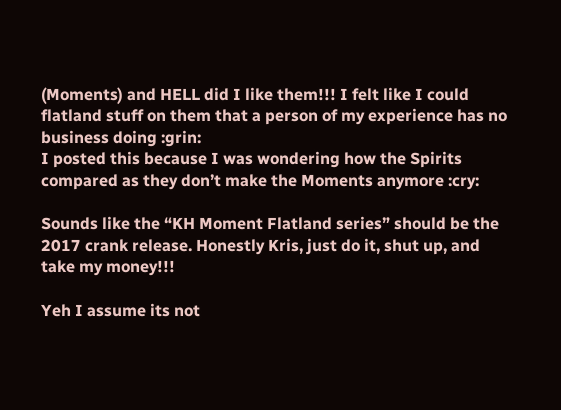(Moments) and HELL did I like them!!! I felt like I could flatland stuff on them that a person of my experience has no business doing :grin:
I posted this because I was wondering how the Spirits compared as they don’t make the Moments anymore :cry:

Sounds like the “KH Moment Flatland series” should be the 2017 crank release. Honestly Kris, just do it, shut up, and take my money!!!

Yeh I assume its not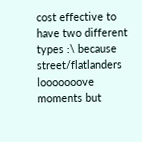cost effective to have two different types :\ because street/flatlanders looooooove moments but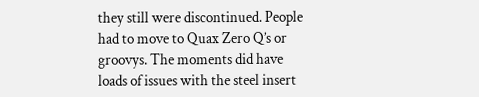they still were discontinued. People had to move to Quax Zero Q’s or groovys. The moments did have loads of issues with the steel insert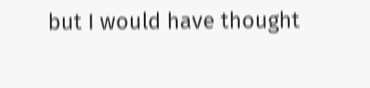but I would have thought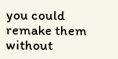you could remake them without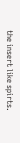the insert like spirts.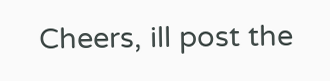Cheers, ill post the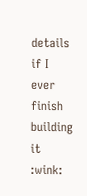details if I ever finish building it :wink: